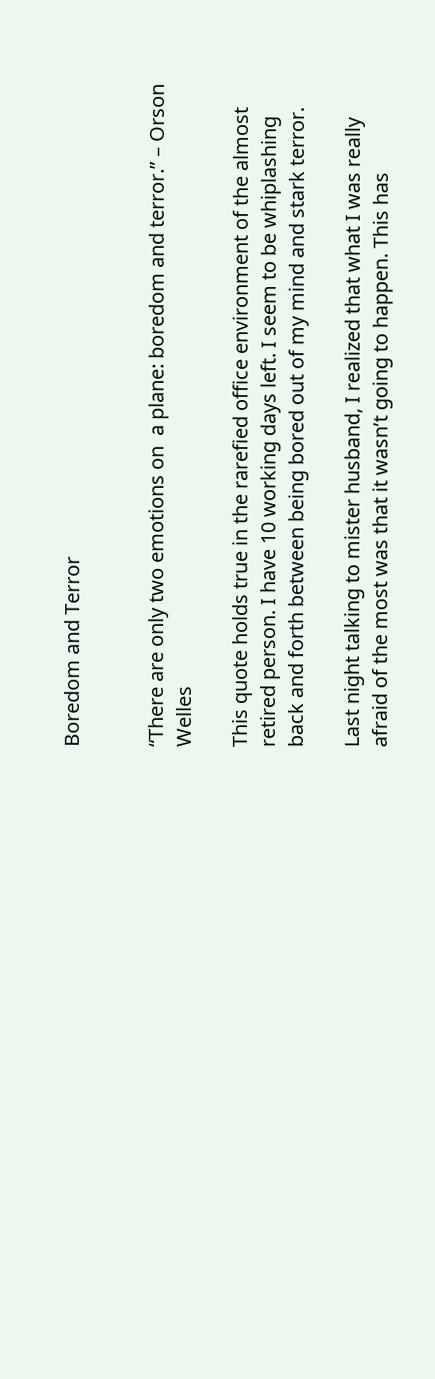Boredom and Terror


“There are only two emotions on  a plane: boredom and terror.” – Orson Welles

This quote holds true in the rarefied office environment of the almost retired person. I have 10 working days left. I seem to be whiplashing back and forth between being bored out of my mind and stark terror.

Last night talking to mister husband, I realized that what I was really afraid of the most was that it wasn’t going to happen. This has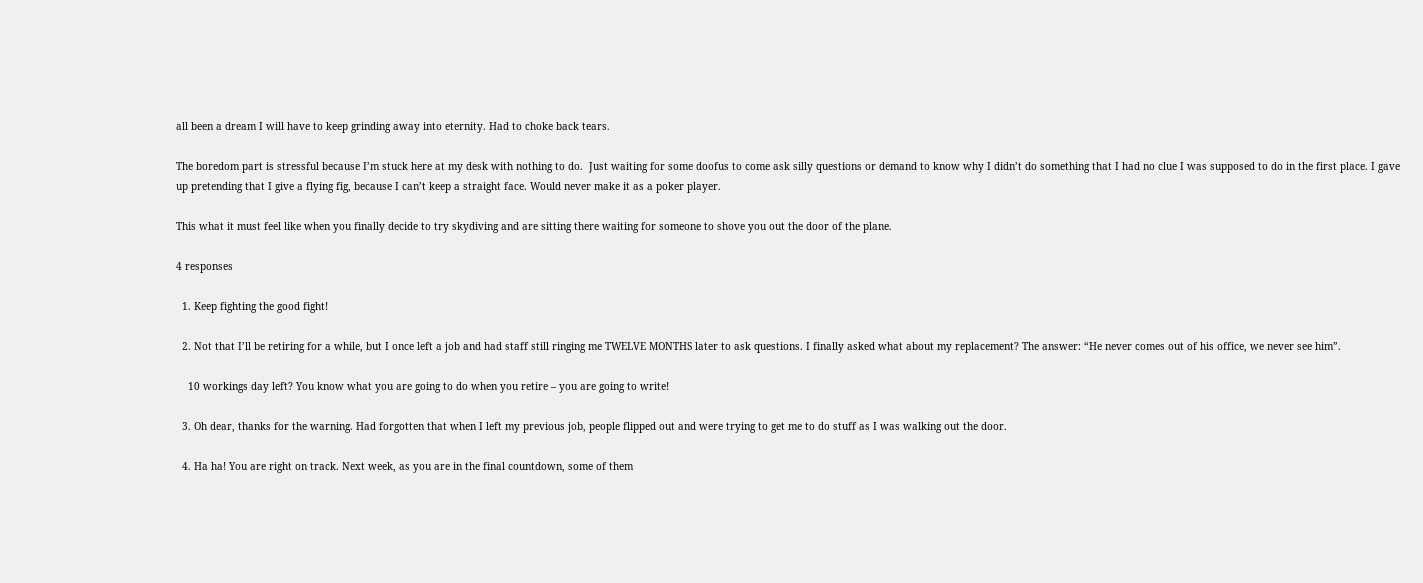all been a dream I will have to keep grinding away into eternity. Had to choke back tears.

The boredom part is stressful because I’m stuck here at my desk with nothing to do.  Just waiting for some doofus to come ask silly questions or demand to know why I didn’t do something that I had no clue I was supposed to do in the first place. I gave up pretending that I give a flying fig, because I can’t keep a straight face. Would never make it as a poker player.

This what it must feel like when you finally decide to try skydiving and are sitting there waiting for someone to shove you out the door of the plane.

4 responses

  1. Keep fighting the good fight!

  2. Not that I’ll be retiring for a while, but I once left a job and had staff still ringing me TWELVE MONTHS later to ask questions. I finally asked what about my replacement? The answer: “He never comes out of his office, we never see him”.

    10 workings day left? You know what you are going to do when you retire – you are going to write!

  3. Oh dear, thanks for the warning. Had forgotten that when I left my previous job, people flipped out and were trying to get me to do stuff as I was walking out the door.

  4. Ha ha! You are right on track. Next week, as you are in the final countdown, some of them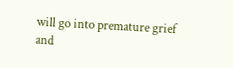will go into premature grief and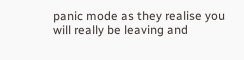panic mode as they realise you will really be leaving and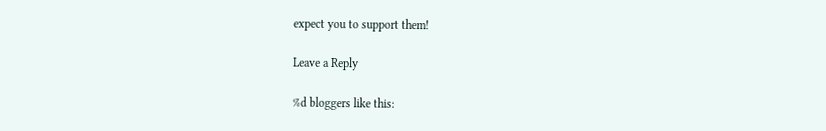expect you to support them!

Leave a Reply

%d bloggers like this: